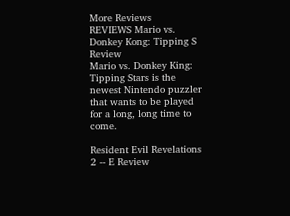More Reviews
REVIEWS Mario vs. Donkey Kong: Tipping S Review
Mario vs. Donkey King: Tipping Stars is the newest Nintendo puzzler that wants to be played for a long, long time to come.

Resident Evil Revelations 2 -- E Review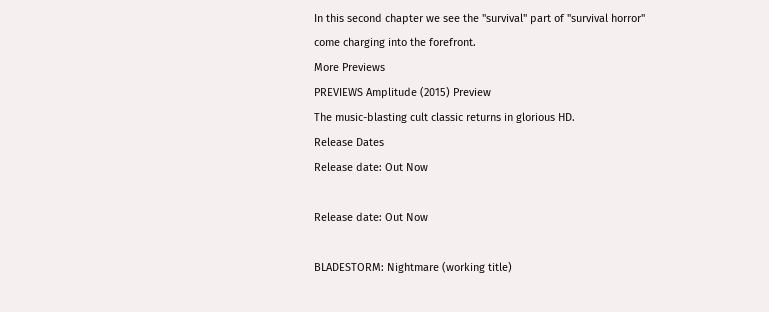In this second chapter we see the "survival" part of "survival horror" come charging into the forefront.
More Previews
PREVIEWS Amplitude (2015) Preview
The music-blasting cult classic returns in glorious HD.
Release Dates
Release date: Out Now

Release date: Out Now

BLADESTORM: Nightmare (working title)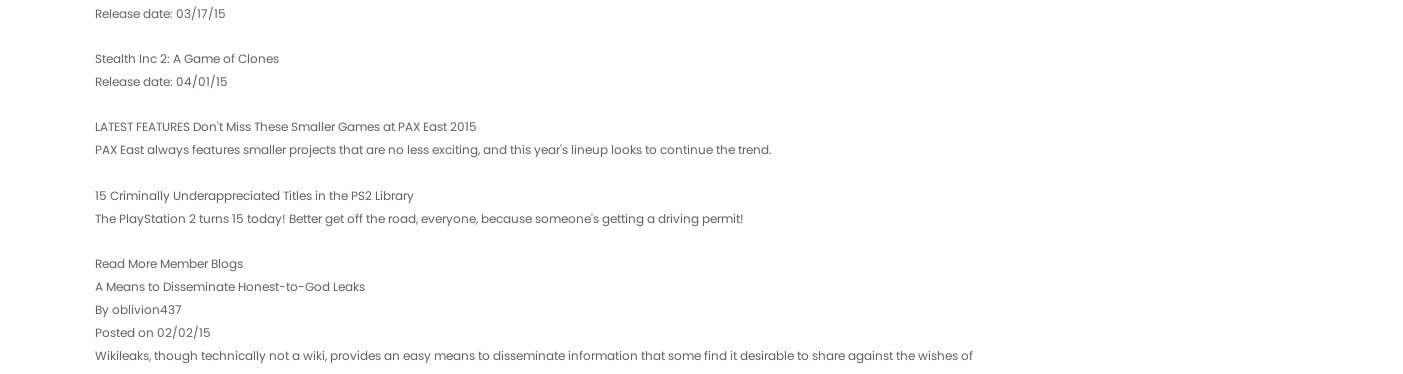Release date: 03/17/15

Stealth Inc 2: A Game of Clones
Release date: 04/01/15

LATEST FEATURES Don't Miss These Smaller Games at PAX East 2015
PAX East always features smaller projects that are no less exciting, and this year's lineup looks to continue the trend.

15 Criminally Underappreciated Titles in the PS2 Library
The PlayStation 2 turns 15 today! Better get off the road, everyone, because someone's getting a driving permit!

Read More Member Blogs
A Means to Disseminate Honest-to-God Leaks
By oblivion437
Posted on 02/02/15
Wikileaks, though technically not a wiki, provides an easy means to disseminate information that some find it desirable to share against the wishes of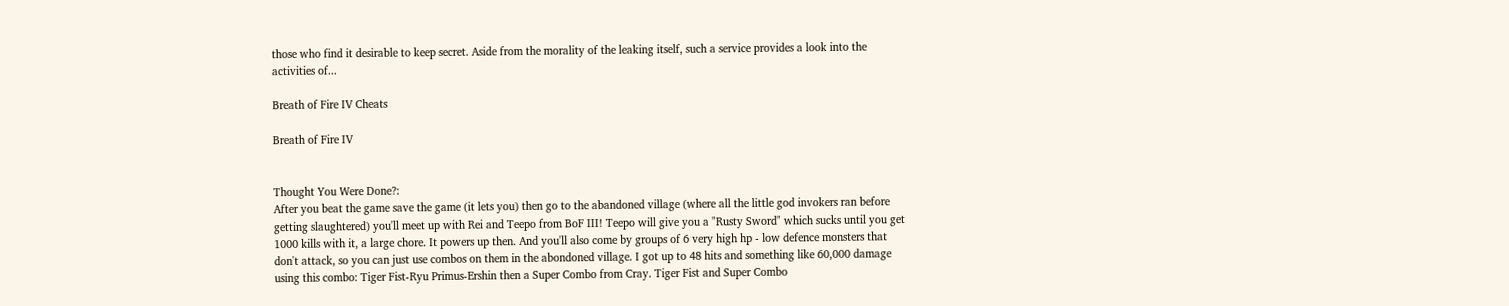those who find it desirable to keep secret. Aside from the morality of the leaking itself, such a service provides a look into the activities of...

Breath of Fire IV Cheats

Breath of Fire IV


Thought You Were Done?:
After you beat the game save the game (it lets you) then go to the abandoned village (where all the little god invokers ran before getting slaughtered) you'll meet up with Rei and Teepo from BoF III! Teepo will give you a "Rusty Sword" which sucks until you get 1000 kills with it, a large chore. It powers up then. And you'll also come by groups of 6 very high hp - low defence monsters that don't attack, so you can just use combos on them in the abondoned village. I got up to 48 hits and something like 60,000 damage using this combo: Tiger Fist-Ryu Primus-Ershin then a Super Combo from Cray. Tiger Fist and Super Combo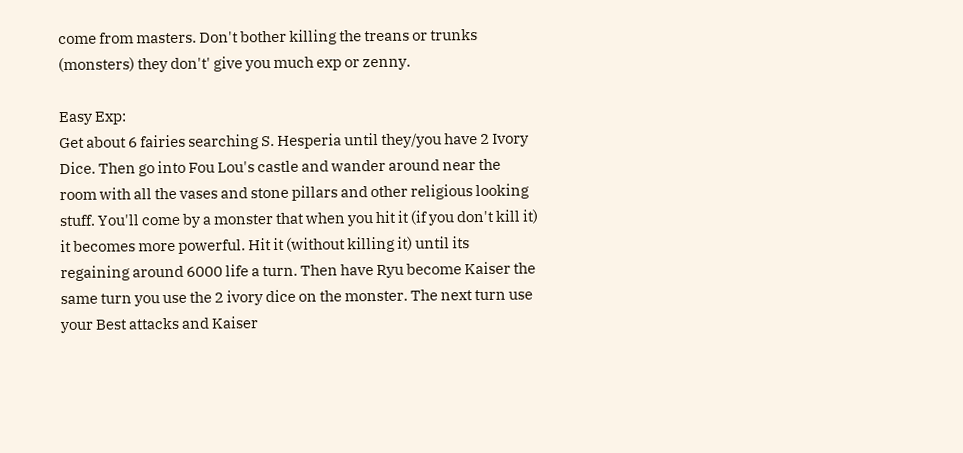come from masters. Don't bother killing the treans or trunks (monsters) they don't' give you much exp or zenny.

Easy Exp:
Get about 6 fairies searching S. Hesperia until they/you have 2 Ivory Dice. Then go into Fou Lou's castle and wander around near the room with all the vases and stone pillars and other religious looking stuff. You'll come by a monster that when you hit it (if you don't kill it) it becomes more powerful. Hit it (without killing it) until its regaining around 6000 life a turn. Then have Ryu become Kaiser the same turn you use the 2 ivory dice on the monster. The next turn use your Best attacks and Kaiser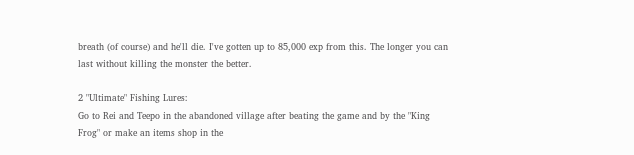breath (of course) and he'll die. I've gotten up to 85,000 exp from this. The longer you can last without killing the monster the better.

2 "Ultimate" Fishing Lures:
Go to Rei and Teepo in the abandoned village after beating the game and by the "King Frog" or make an items shop in the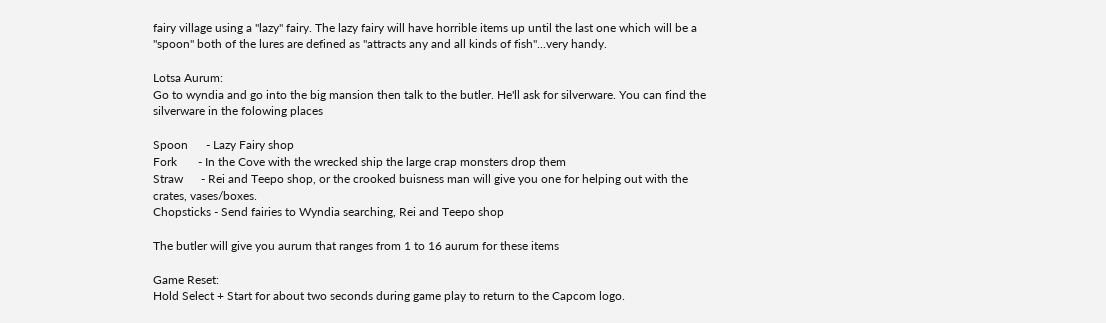fairy village using a "lazy" fairy. The lazy fairy will have horrible items up until the last one which will be a "spoon" both of the lures are defined as "attracts any and all kinds of fish"...very handy.

Lotsa Aurum:
Go to wyndia and go into the big mansion then talk to the butler. He'll ask for silverware. You can find the silverware in the folowing places

Spoon      - Lazy Fairy shop
Fork       - In the Cove with the wrecked ship the large crap monsters drop them
Straw      - Rei and Teepo shop, or the crooked buisness man will give you one for helping out with the crates, vases/boxes.
Chopsticks - Send fairies to Wyndia searching, Rei and Teepo shop

The butler will give you aurum that ranges from 1 to 16 aurum for these items

Game Reset:
Hold Select + Start for about two seconds during game play to return to the Capcom logo.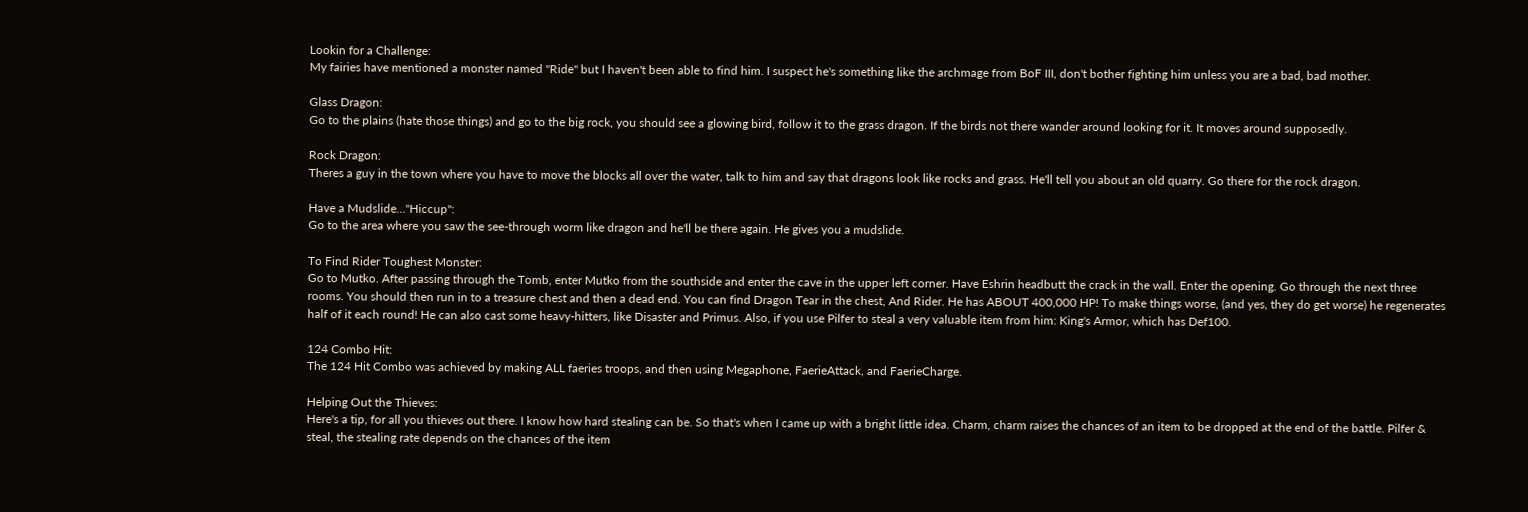Lookin for a Challenge:
My fairies have mentioned a monster named "Ride" but I haven't been able to find him. I suspect he's something like the archmage from BoF III, don't bother fighting him unless you are a bad, bad mother.

Glass Dragon:
Go to the plains (hate those things) and go to the big rock, you should see a glowing bird, follow it to the grass dragon. If the birds not there wander around looking for it. It moves around supposedly.

Rock Dragon:
Theres a guy in the town where you have to move the blocks all over the water, talk to him and say that dragons look like rocks and grass. He'll tell you about an old quarry. Go there for the rock dragon.

Have a Mudslide..."Hiccup":
Go to the area where you saw the see-through worm like dragon and he'll be there again. He gives you a mudslide.

To Find Rider Toughest Monster:
Go to Mutko. After passing through the Tomb, enter Mutko from the southside and enter the cave in the upper left corner. Have Eshrin headbutt the crack in the wall. Enter the opening. Go through the next three rooms. You should then run in to a treasure chest and then a dead end. You can find Dragon Tear in the chest, And Rider. He has ABOUT 400,000 HP! To make things worse, (and yes, they do get worse) he regenerates half of it each round! He can also cast some heavy-hitters, like Disaster and Primus. Also, if you use Pilfer to steal a very valuable item from him: King's Armor, which has Def100.

124 Combo Hit:
The 124 Hit Combo was achieved by making ALL faeries troops, and then using Megaphone, FaerieAttack, and FaerieCharge.

Helping Out the Thieves:
Here's a tip, for all you thieves out there. I know how hard stealing can be. So that's when I came up with a bright little idea. Charm, charm raises the chances of an item to be dropped at the end of the battle. Pilfer & steal, the stealing rate depends on the chances of the item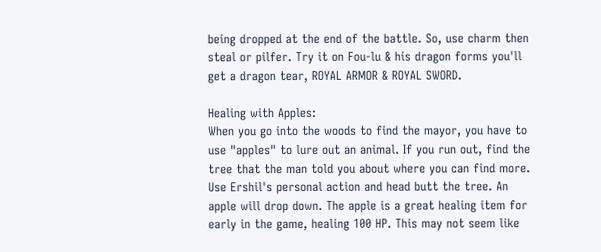being dropped at the end of the battle. So, use charm then steal or pilfer. Try it on Fou-lu & his dragon forms you'll get a dragon tear, ROYAL ARMOR & ROYAL SWORD.

Healing with Apples:
When you go into the woods to find the mayor, you have to use "apples" to lure out an animal. If you run out, find the tree that the man told you about where you can find more. Use Ershil's personal action and head butt the tree. An apple will drop down. The apple is a great healing item for early in the game, healing 100 HP. This may not seem like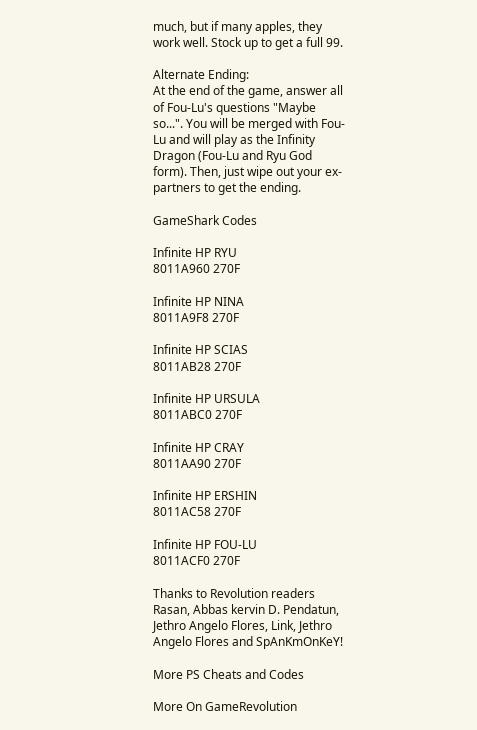much, but if many apples, they work well. Stock up to get a full 99.

Alternate Ending:
At the end of the game, answer all of Fou-Lu's questions "Maybe so...". You will be merged with Fou-Lu and will play as the Infinity Dragon (Fou-Lu and Ryu God form). Then, just wipe out your ex-partners to get the ending.

GameShark Codes

Infinite HP RYU
8011A960 270F

Infinite HP NINA
8011A9F8 270F

Infinite HP SCIAS
8011AB28 270F

Infinite HP URSULA
8011ABC0 270F

Infinite HP CRAY
8011AA90 270F

Infinite HP ERSHIN
8011AC58 270F

Infinite HP FOU-LU
8011ACF0 270F

Thanks to Revolution readers Rasan, Abbas kervin D. Pendatun, Jethro Angelo Flores, Link, Jethro Angelo Flores and SpAnKmOnKeY!

More PS Cheats and Codes

More On GameRevolution